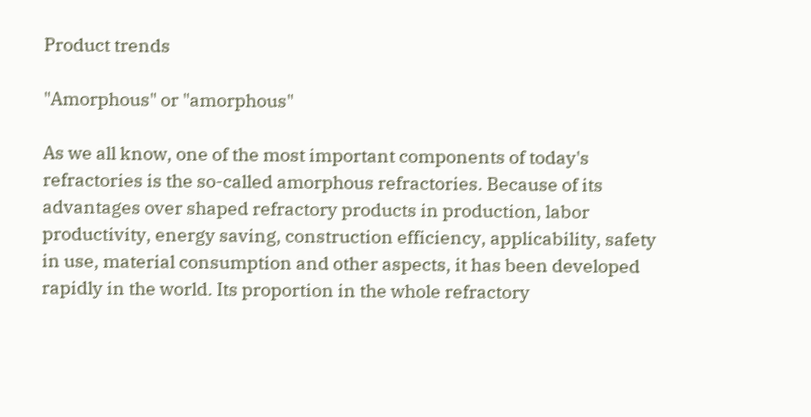Product trends

"Amorphous" or "amorphous"

As we all know, one of the most important components of today's refractories is the so-called amorphous refractories. Because of its advantages over shaped refractory products in production, labor productivity, energy saving, construction efficiency, applicability, safety in use, material consumption and other aspects, it has been developed rapidly in the world. Its proportion in the whole refractory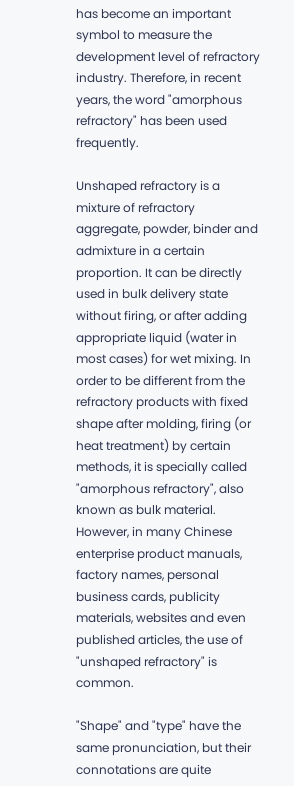has become an important symbol to measure the development level of refractory industry. Therefore, in recent years, the word "amorphous refractory" has been used frequently.

Unshaped refractory is a mixture of refractory aggregate, powder, binder and admixture in a certain proportion. It can be directly used in bulk delivery state without firing, or after adding appropriate liquid (water in most cases) for wet mixing. In order to be different from the refractory products with fixed shape after molding, firing (or heat treatment) by certain methods, it is specially called "amorphous refractory", also known as bulk material. However, in many Chinese enterprise product manuals, factory names, personal business cards, publicity materials, websites and even published articles, the use of "unshaped refractory" is common.

"Shape" and "type" have the same pronunciation, but their connotations are quite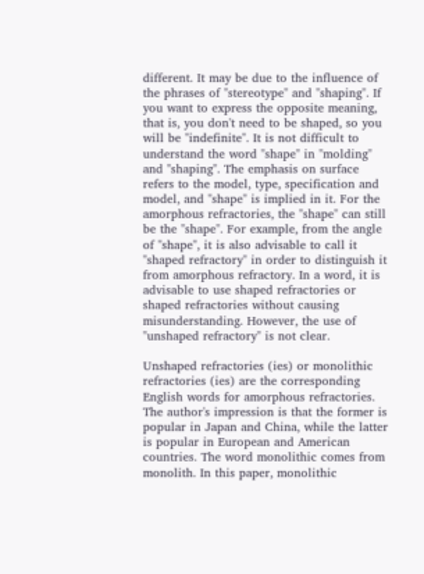different. It may be due to the influence of the phrases of "stereotype" and "shaping". If you want to express the opposite meaning, that is, you don't need to be shaped, so you will be "indefinite". It is not difficult to understand the word "shape" in "molding" and "shaping". The emphasis on surface refers to the model, type, specification and model, and "shape" is implied in it. For the amorphous refractories, the "shape" can still be the "shape". For example, from the angle of "shape", it is also advisable to call it "shaped refractory" in order to distinguish it from amorphous refractory. In a word, it is advisable to use shaped refractories or shaped refractories without causing misunderstanding. However, the use of "unshaped refractory" is not clear.

Unshaped refractories (ies) or monolithic refractories (ies) are the corresponding English words for amorphous refractories. The author's impression is that the former is popular in Japan and China, while the latter is popular in European and American countries. The word monolithic comes from monolith. In this paper, monolithic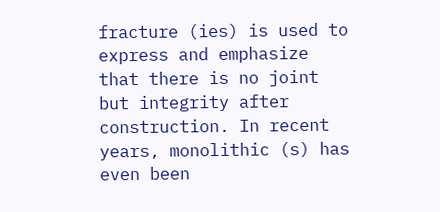fracture (ies) is used to express and emphasize that there is no joint but integrity after construction. In recent years, monolithic (s) has even been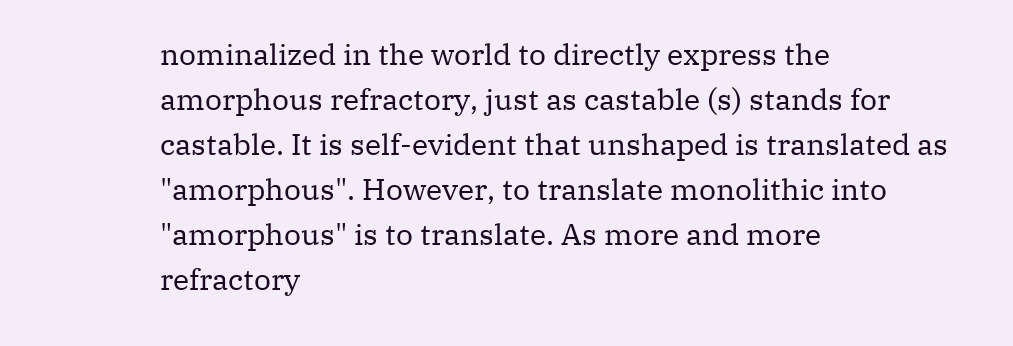nominalized in the world to directly express the amorphous refractory, just as castable (s) stands for castable. It is self-evident that unshaped is translated as "amorphous". However, to translate monolithic into "amorphous" is to translate. As more and more refractory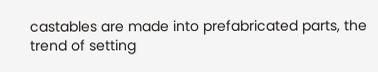castables are made into prefabricated parts, the trend of setting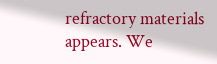refractory materials appears. We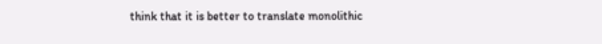think that it is better to translate monolithic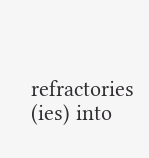refractories (ies) into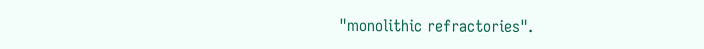"monolithic refractories".